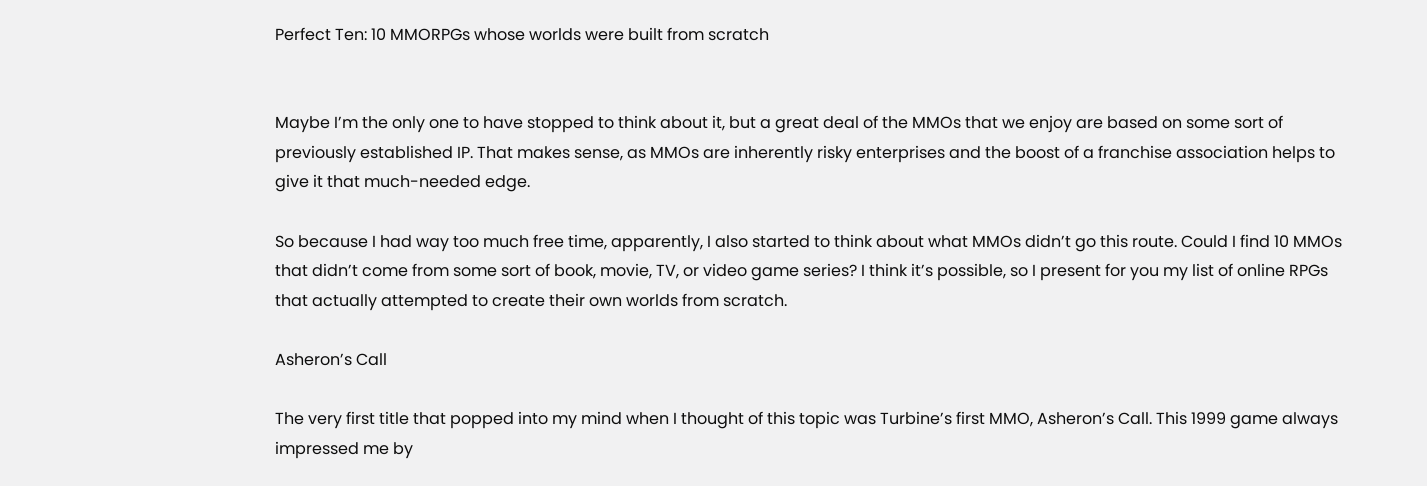Perfect Ten: 10 MMORPGs whose worlds were built from scratch


Maybe I’m the only one to have stopped to think about it, but a great deal of the MMOs that we enjoy are based on some sort of previously established IP. That makes sense, as MMOs are inherently risky enterprises and the boost of a franchise association helps to give it that much-needed edge.

So because I had way too much free time, apparently, I also started to think about what MMOs didn’t go this route. Could I find 10 MMOs that didn’t come from some sort of book, movie, TV, or video game series? I think it’s possible, so I present for you my list of online RPGs that actually attempted to create their own worlds from scratch.

Asheron’s Call

The very first title that popped into my mind when I thought of this topic was Turbine’s first MMO, Asheron’s Call. This 1999 game always impressed me by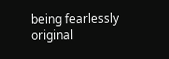being fearlessly original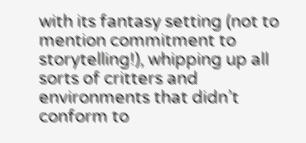with its fantasy setting (not to mention commitment to storytelling!), whipping up all sorts of critters and environments that didn’t conform to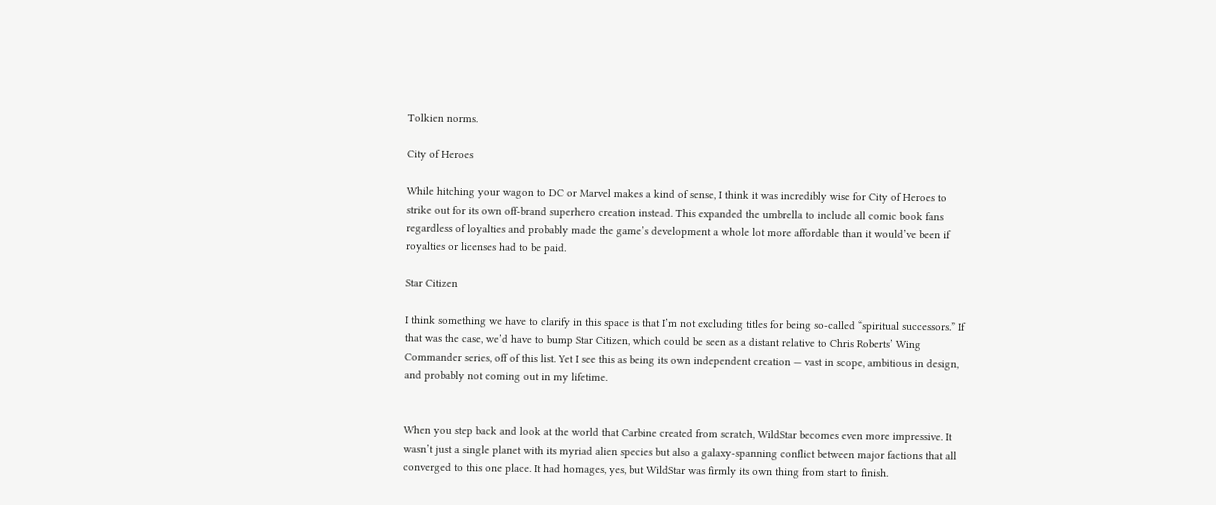Tolkien norms.

City of Heroes

While hitching your wagon to DC or Marvel makes a kind of sense, I think it was incredibly wise for City of Heroes to strike out for its own off-brand superhero creation instead. This expanded the umbrella to include all comic book fans regardless of loyalties and probably made the game’s development a whole lot more affordable than it would’ve been if royalties or licenses had to be paid.

Star Citizen

I think something we have to clarify in this space is that I’m not excluding titles for being so-called “spiritual successors.” If that was the case, we’d have to bump Star Citizen, which could be seen as a distant relative to Chris Roberts’ Wing Commander series, off of this list. Yet I see this as being its own independent creation — vast in scope, ambitious in design, and probably not coming out in my lifetime.


When you step back and look at the world that Carbine created from scratch, WildStar becomes even more impressive. It wasn’t just a single planet with its myriad alien species but also a galaxy-spanning conflict between major factions that all converged to this one place. It had homages, yes, but WildStar was firmly its own thing from start to finish.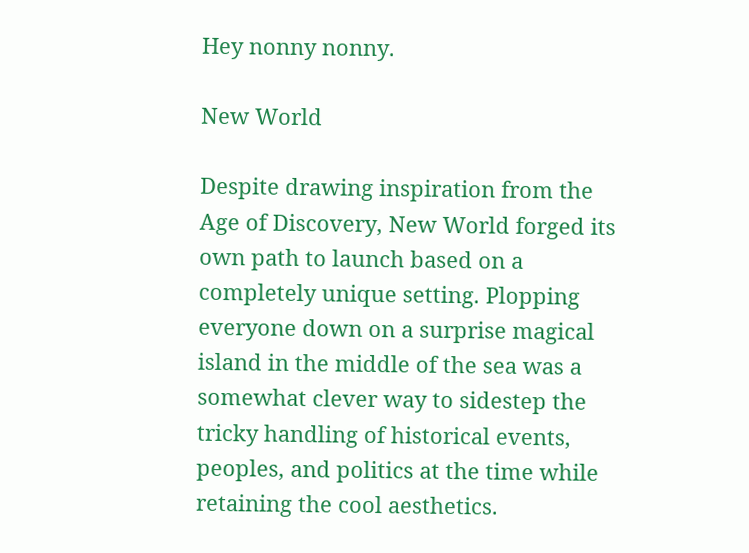Hey nonny nonny.

New World

Despite drawing inspiration from the Age of Discovery, New World forged its own path to launch based on a completely unique setting. Plopping everyone down on a surprise magical island in the middle of the sea was a somewhat clever way to sidestep the tricky handling of historical events, peoples, and politics at the time while retaining the cool aesthetics.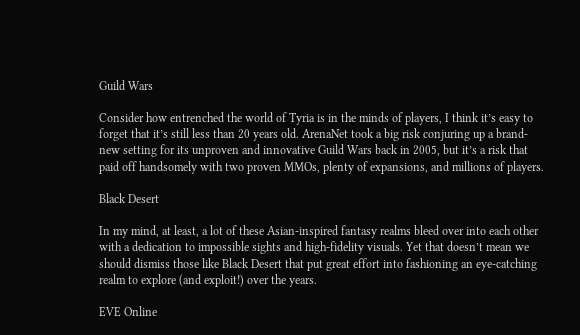Guild Wars

Consider how entrenched the world of Tyria is in the minds of players, I think it’s easy to forget that it’s still less than 20 years old. ArenaNet took a big risk conjuring up a brand-new setting for its unproven and innovative Guild Wars back in 2005, but it’s a risk that paid off handsomely with two proven MMOs, plenty of expansions, and millions of players.

Black Desert

In my mind, at least, a lot of these Asian-inspired fantasy realms bleed over into each other with a dedication to impossible sights and high-fidelity visuals. Yet that doesn’t mean we should dismiss those like Black Desert that put great effort into fashioning an eye-catching realm to explore (and exploit!) over the years.

EVE Online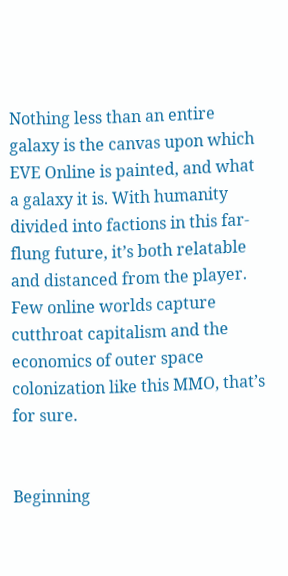Nothing less than an entire galaxy is the canvas upon which EVE Online is painted, and what a galaxy it is. With humanity divided into factions in this far-flung future, it’s both relatable and distanced from the player. Few online worlds capture cutthroat capitalism and the economics of outer space colonization like this MMO, that’s for sure.


Beginning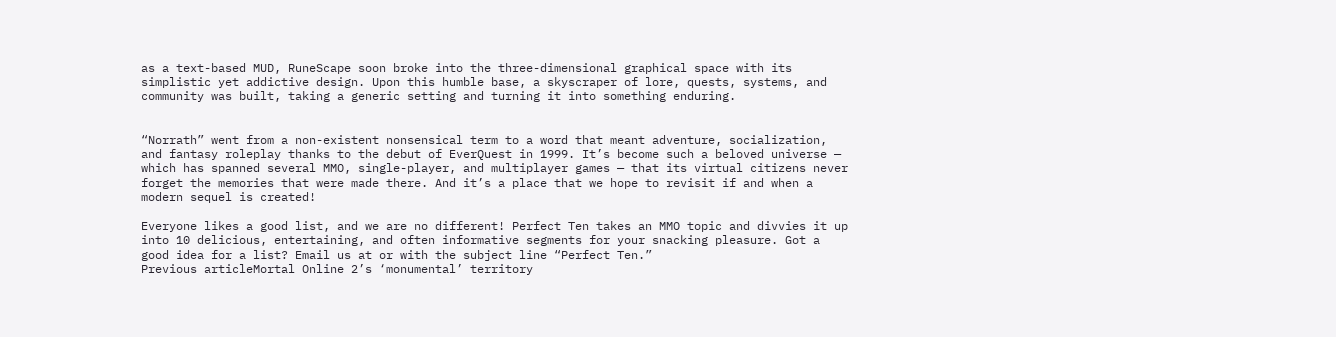as a text-based MUD, RuneScape soon broke into the three-dimensional graphical space with its simplistic yet addictive design. Upon this humble base, a skyscraper of lore, quests, systems, and community was built, taking a generic setting and turning it into something enduring.


“Norrath” went from a non-existent nonsensical term to a word that meant adventure, socialization, and fantasy roleplay thanks to the debut of EverQuest in 1999. It’s become such a beloved universe — which has spanned several MMO, single-player, and multiplayer games — that its virtual citizens never forget the memories that were made there. And it’s a place that we hope to revisit if and when a modern sequel is created!

Everyone likes a good list, and we are no different! Perfect Ten takes an MMO topic and divvies it up into 10 delicious, entertaining, and often informative segments for your snacking pleasure. Got a good idea for a list? Email us at or with the subject line “Perfect Ten.”
Previous articleMortal Online 2’s ‘monumental’ territory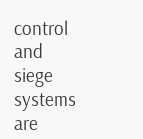control and siege systems are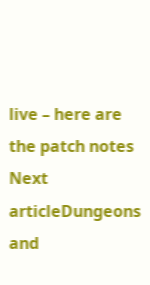live – here are the patch notes
Next articleDungeons and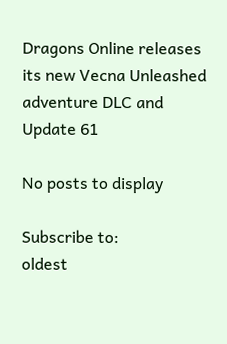Dragons Online releases its new Vecna Unleashed adventure DLC and Update 61

No posts to display

Subscribe to:
oldest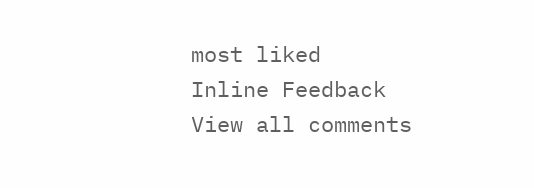most liked
Inline Feedback
View all comments